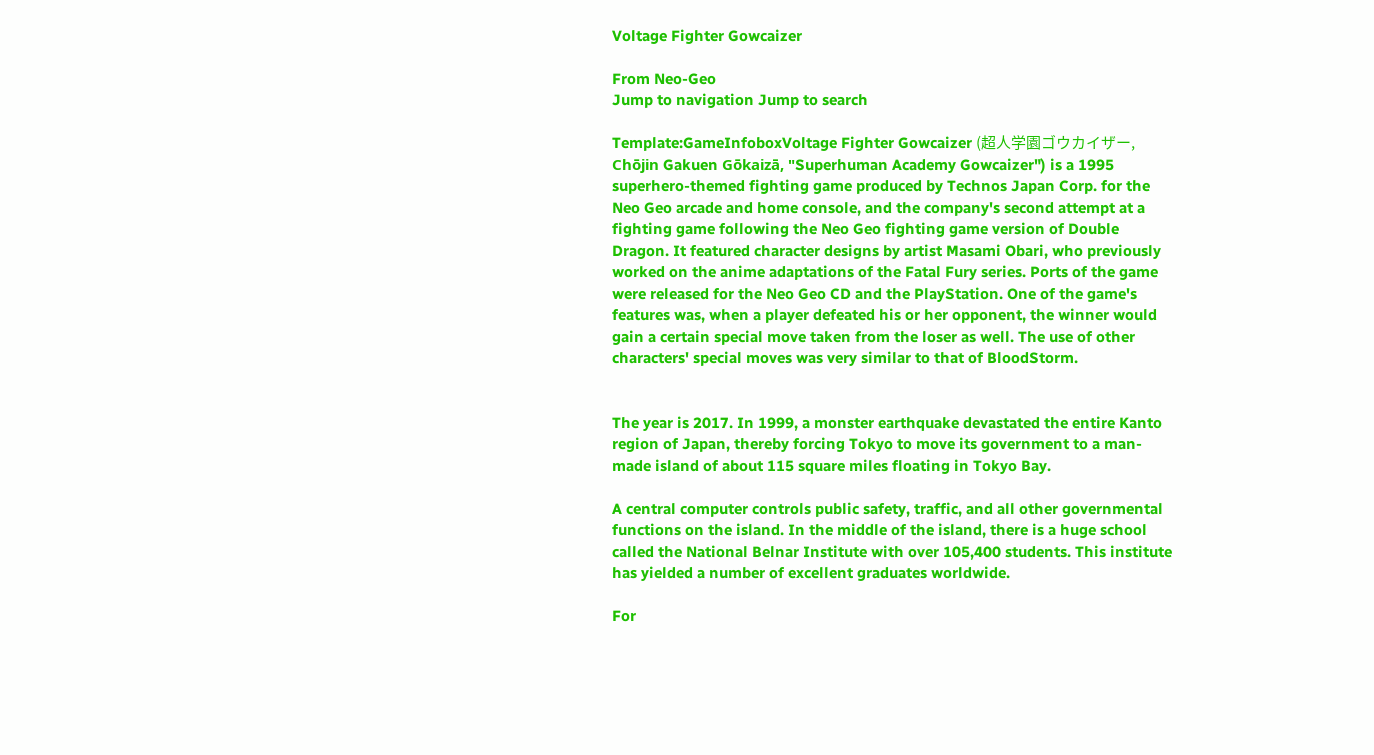Voltage Fighter Gowcaizer

From Neo-Geo
Jump to navigation Jump to search

Template:GameInfoboxVoltage Fighter Gowcaizer (超人学園ゴウカイザー, Chōjin Gakuen Gōkaizā, "Superhuman Academy Gowcaizer") is a 1995 superhero-themed fighting game produced by Technos Japan Corp. for the Neo Geo arcade and home console, and the company's second attempt at a fighting game following the Neo Geo fighting game version of Double Dragon. It featured character designs by artist Masami Obari, who previously worked on the anime adaptations of the Fatal Fury series. Ports of the game were released for the Neo Geo CD and the PlayStation. One of the game's features was, when a player defeated his or her opponent, the winner would gain a certain special move taken from the loser as well. The use of other characters' special moves was very similar to that of BloodStorm.


The year is 2017. In 1999, a monster earthquake devastated the entire Kanto region of Japan, thereby forcing Tokyo to move its government to a man-made island of about 115 square miles floating in Tokyo Bay.

A central computer controls public safety, traffic, and all other governmental functions on the island. In the middle of the island, there is a huge school called the National Belnar Institute with over 105,400 students. This institute has yielded a number of excellent graduates worldwide.

For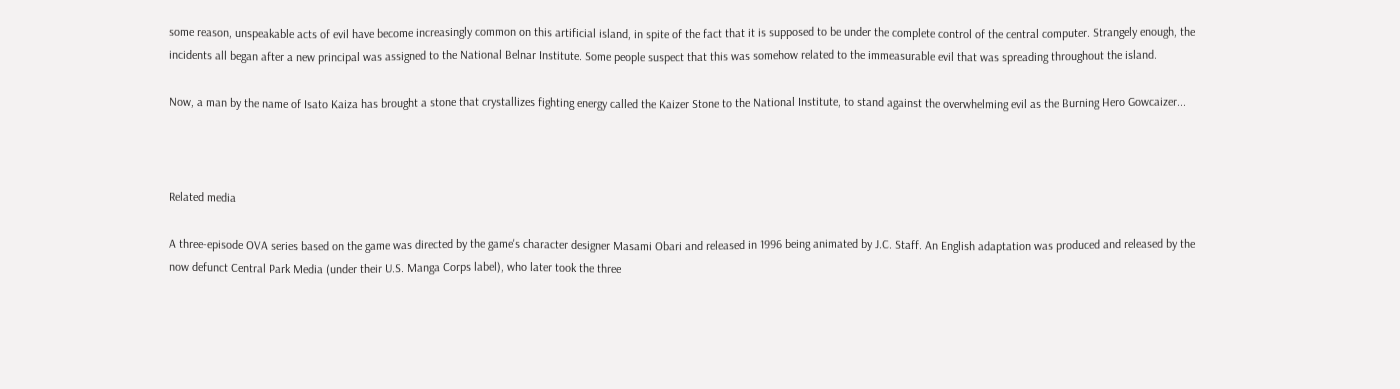some reason, unspeakable acts of evil have become increasingly common on this artificial island, in spite of the fact that it is supposed to be under the complete control of the central computer. Strangely enough, the incidents all began after a new principal was assigned to the National Belnar Institute. Some people suspect that this was somehow related to the immeasurable evil that was spreading throughout the island.

Now, a man by the name of Isato Kaiza has brought a stone that crystallizes fighting energy called the Kaizer Stone to the National Institute, to stand against the overwhelming evil as the Burning Hero Gowcaizer...



Related media

A three-episode OVA series based on the game was directed by the game's character designer Masami Obari and released in 1996 being animated by J.C. Staff. An English adaptation was produced and released by the now defunct Central Park Media (under their U.S. Manga Corps label), who later took the three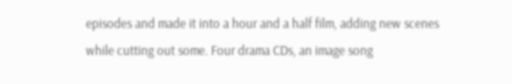episodes and made it into a hour and a half film, adding new scenes while cutting out some. Four drama CDs, an image song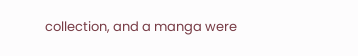collection, and a manga were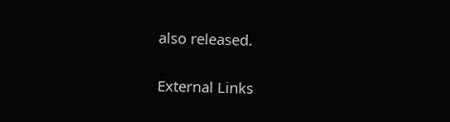also released.

External Links